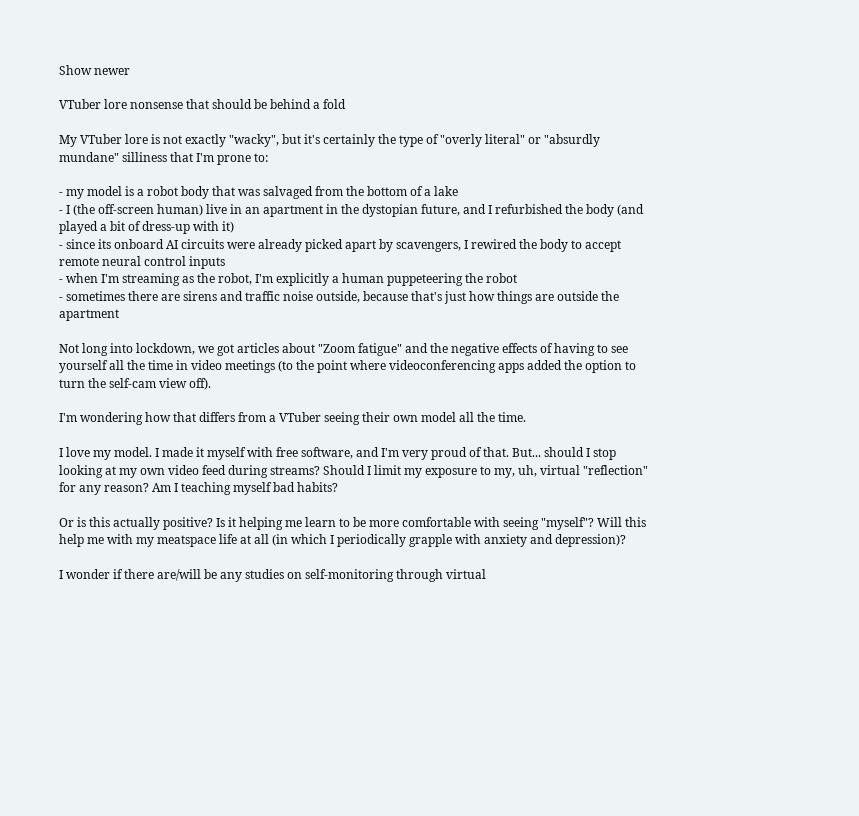Show newer

VTuber lore nonsense that should be behind a fold

My VTuber lore is not exactly "wacky", but it's certainly the type of "overly literal" or "absurdly mundane" silliness that I'm prone to:

- my model is a robot body that was salvaged from the bottom of a lake
- I (the off-screen human) live in an apartment in the dystopian future, and I refurbished the body (and played a bit of dress-up with it)
- since its onboard AI circuits were already picked apart by scavengers, I rewired the body to accept remote neural control inputs
- when I'm streaming as the robot, I'm explicitly a human puppeteering the robot
- sometimes there are sirens and traffic noise outside, because that's just how things are outside the apartment

Not long into lockdown, we got articles about "Zoom fatigue" and the negative effects of having to see yourself all the time in video meetings (to the point where videoconferencing apps added the option to turn the self-cam view off).

I'm wondering how that differs from a VTuber seeing their own model all the time.

I love my model. I made it myself with free software, and I'm very proud of that. But... should I stop looking at my own video feed during streams? Should I limit my exposure to my, uh, virtual "reflection" for any reason? Am I teaching myself bad habits?

Or is this actually positive? Is it helping me learn to be more comfortable with seeing "myself"? Will this help me with my meatspace life at all (in which I periodically grapple with anxiety and depression)?

I wonder if there are/will be any studies on self-monitoring through virtual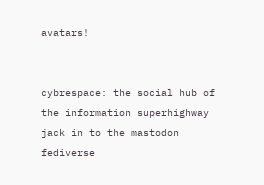avatars!


cybrespace: the social hub of the information superhighway jack in to the mastodon fediverse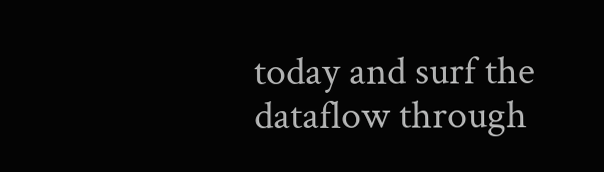today and surf the dataflow through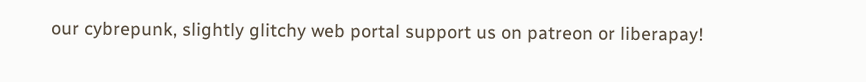our cybrepunk, slightly glitchy web portal support us on patreon or liberapay!